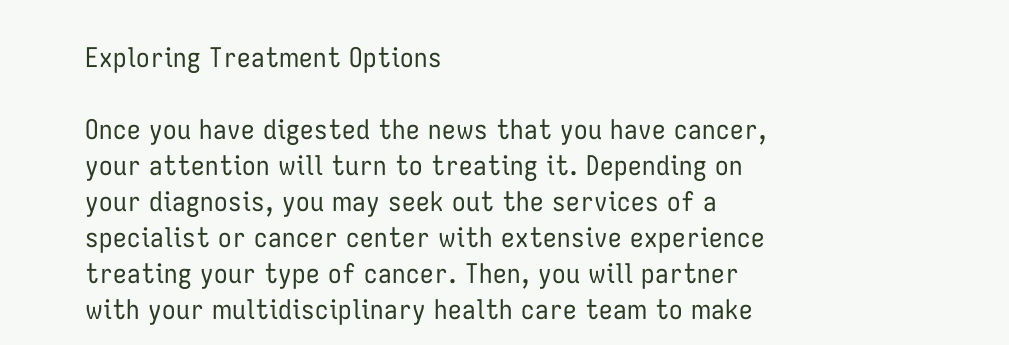Exploring Treatment Options

Once you have digested the news that you have cancer, your attention will turn to treating it. Depending on your diagnosis, you may seek out the services of a specialist or cancer center with extensive experience treating your type of cancer. Then, you will partner with your multidisciplinary health care team to make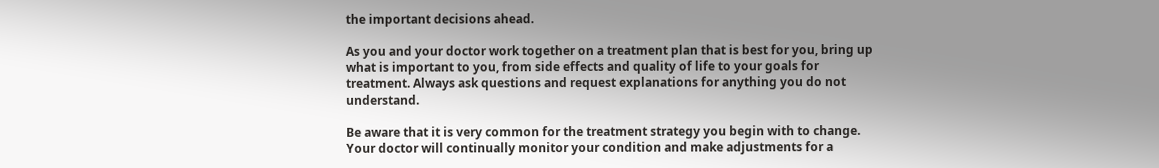the important decisions ahead.

As you and your doctor work together on a treatment plan that is best for you, bring up what is important to you, from side effects and quality of life to your goals for treatment. Always ask questions and request explanations for anything you do not understand.

Be aware that it is very common for the treatment strategy you begin with to change. Your doctor will continually monitor your condition and make adjustments for a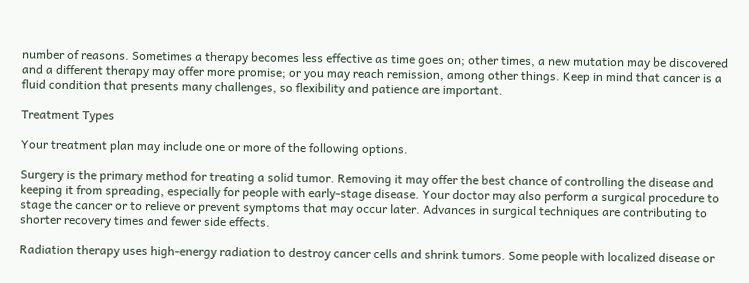number of reasons. Sometimes a therapy becomes less effective as time goes on; other times, a new mutation may be discovered and a different therapy may offer more promise; or you may reach remission, among other things. Keep in mind that cancer is a fluid condition that presents many challenges, so flexibility and patience are important.

Treatment Types

Your treatment plan may include one or more of the following options.

Surgery is the primary method for treating a solid tumor. Removing it may offer the best chance of controlling the disease and keeping it from spreading, especially for people with early-stage disease. Your doctor may also perform a surgical procedure to stage the cancer or to relieve or prevent symptoms that may occur later. Advances in surgical techniques are contributing to shorter recovery times and fewer side effects.

Radiation therapy uses high-energy radiation to destroy cancer cells and shrink tumors. Some people with localized disease or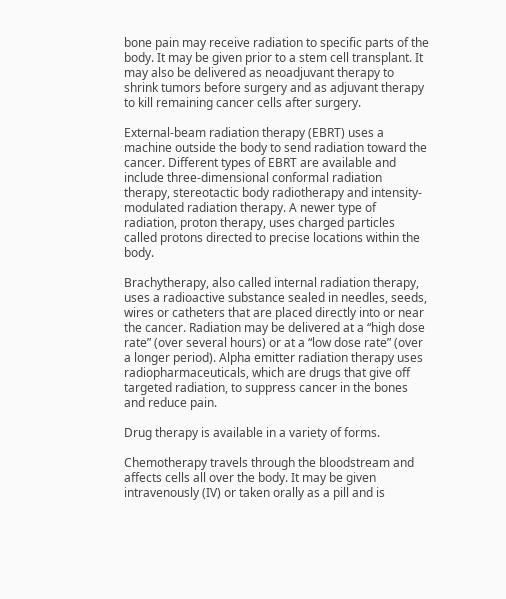bone pain may receive radiation to specific parts of the body. It may be given prior to a stem cell transplant. It may also be delivered as neoadjuvant therapy to shrink tumors before surgery and as adjuvant therapy to kill remaining cancer cells after surgery.

External-beam radiation therapy (EBRT) uses a machine outside the body to send radiation toward the cancer. Different types of EBRT are available and include three-dimensional conformal radiation therapy, stereotactic body radiotherapy and intensity-modulated radiation therapy. A newer type of radiation, proton therapy, uses charged particles called protons directed to precise locations within the body.

Brachytherapy, also called internal radiation therapy, uses a radioactive substance sealed in needles, seeds, wires or catheters that are placed directly into or near the cancer. Radiation may be delivered at a “high dose rate” (over several hours) or at a “low dose rate” (over a longer period). Alpha emitter radiation therapy uses radiopharmaceuticals, which are drugs that give off targeted radiation, to suppress cancer in the bones and reduce pain.

Drug therapy is available in a variety of forms.

Chemotherapy travels through the bloodstream and affects cells all over the body. It may be given intravenously (IV) or taken orally as a pill and is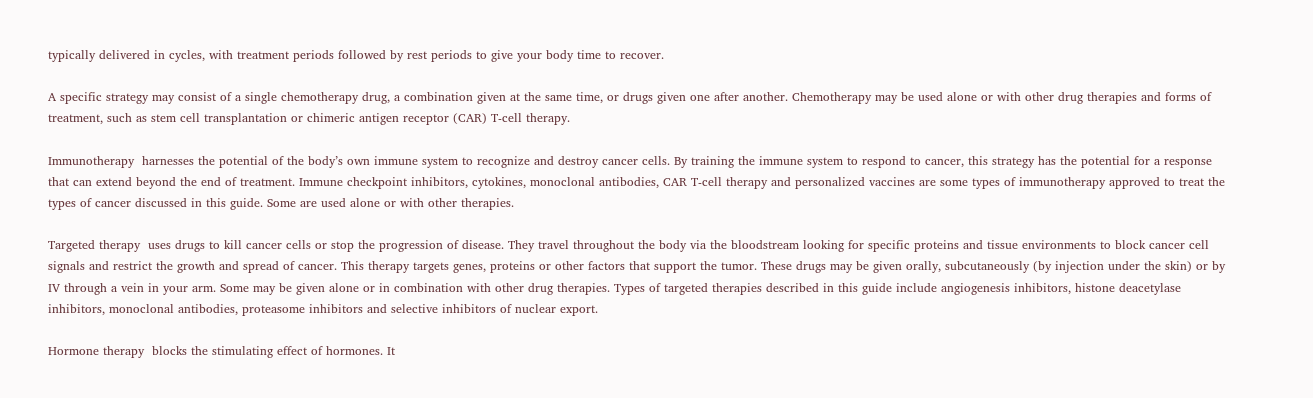typically delivered in cycles, with treatment periods followed by rest periods to give your body time to recover.

A specific strategy may consist of a single chemotherapy drug, a combination given at the same time, or drugs given one after another. Chemotherapy may be used alone or with other drug therapies and forms of treatment, such as stem cell transplantation or chimeric antigen receptor (CAR) T-cell therapy.

Immunotherapy  harnesses the potential of the body’s own immune system to recognize and destroy cancer cells. By training the immune system to respond to cancer, this strategy has the potential for a response that can extend beyond the end of treatment. Immune checkpoint inhibitors, cytokines, monoclonal antibodies, CAR T-cell therapy and personalized vaccines are some types of immunotherapy approved to treat the types of cancer discussed in this guide. Some are used alone or with other therapies.

Targeted therapy  uses drugs to kill cancer cells or stop the progression of disease. They travel throughout the body via the bloodstream looking for specific proteins and tissue environments to block cancer cell signals and restrict the growth and spread of cancer. This therapy targets genes, proteins or other factors that support the tumor. These drugs may be given orally, subcutaneously (by injection under the skin) or by IV through a vein in your arm. Some may be given alone or in combination with other drug therapies. Types of targeted therapies described in this guide include angiogenesis inhibitors, histone deacetylase inhibitors, monoclonal antibodies, proteasome inhibitors and selective inhibitors of nuclear export.

Hormone therapy  blocks the stimulating effect of hormones. It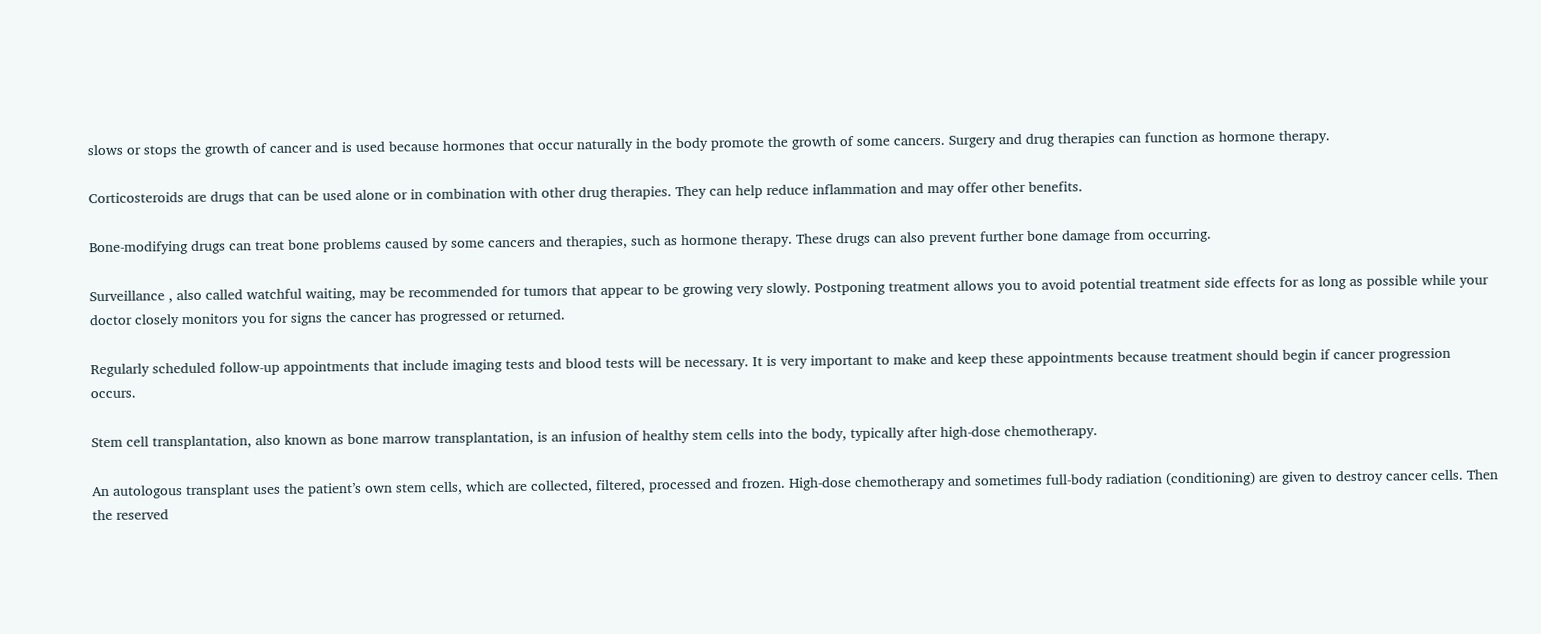slows or stops the growth of cancer and is used because hormones that occur naturally in the body promote the growth of some cancers. Surgery and drug therapies can function as hormone therapy.

Corticosteroids are drugs that can be used alone or in combination with other drug therapies. They can help reduce inflammation and may offer other benefits.

Bone-modifying drugs can treat bone problems caused by some cancers and therapies, such as hormone therapy. These drugs can also prevent further bone damage from occurring.

Surveillance , also called watchful waiting, may be recommended for tumors that appear to be growing very slowly. Postponing treatment allows you to avoid potential treatment side effects for as long as possible while your doctor closely monitors you for signs the cancer has progressed or returned.

Regularly scheduled follow-up appointments that include imaging tests and blood tests will be necessary. It is very important to make and keep these appointments because treatment should begin if cancer progression occurs.

Stem cell transplantation, also known as bone marrow transplantation, is an infusion of healthy stem cells into the body, typically after high-dose chemotherapy.

An autologous transplant uses the patient’s own stem cells, which are collected, filtered, processed and frozen. High-dose chemotherapy and sometimes full-body radiation (conditioning) are given to destroy cancer cells. Then the reserved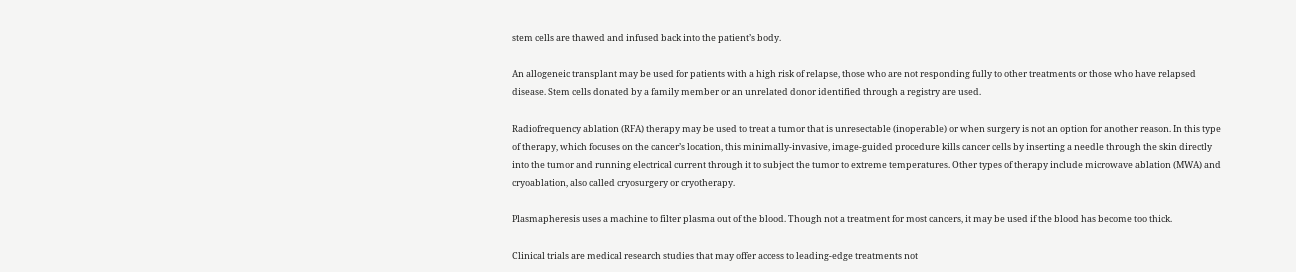stem cells are thawed and infused back into the patient’s body.

An allogeneic transplant may be used for patients with a high risk of relapse, those who are not responding fully to other treatments or those who have relapsed disease. Stem cells donated by a family member or an unrelated donor identified through a registry are used.

Radiofrequency ablation (RFA) therapy may be used to treat a tumor that is unresectable (inoperable) or when surgery is not an option for another reason. In this type of therapy, which focuses on the cancer’s location, this minimally-invasive, image-guided procedure kills cancer cells by inserting a needle through the skin directly into the tumor and running electrical current through it to subject the tumor to extreme temperatures. Other types of therapy include microwave ablation (MWA) and cryoablation, also called cryosurgery or cryotherapy.

Plasmapheresis uses a machine to filter plasma out of the blood. Though not a treatment for most cancers, it may be used if the blood has become too thick.

Clinical trials are medical research studies that may offer access to leading-edge treatments not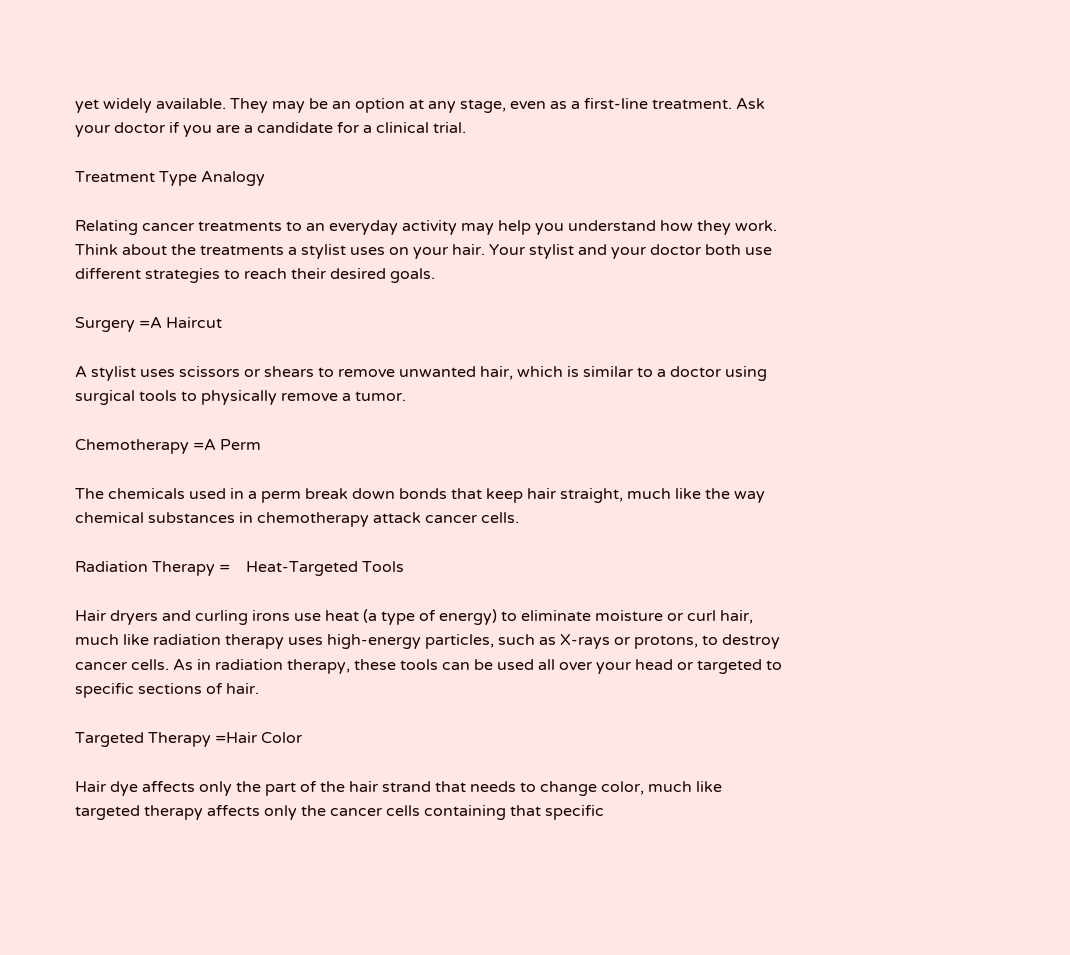yet widely available. They may be an option at any stage, even as a first-line treatment. Ask your doctor if you are a candidate for a clinical trial.

Treatment Type Analogy

Relating cancer treatments to an everyday activity may help you understand how they work. Think about the treatments a stylist uses on your hair. Your stylist and your doctor both use different strategies to reach their desired goals.

Surgery =A Haircut

A stylist uses scissors or shears to remove unwanted hair, which is similar to a doctor using surgical tools to physically remove a tumor.

Chemotherapy =A Perm

The chemicals used in a perm break down bonds that keep hair straight, much like the way chemical substances in chemotherapy attack cancer cells.

Radiation Therapy =    Heat-Targeted Tools

Hair dryers and curling irons use heat (a type of energy) to eliminate moisture or curl hair, much like radiation therapy uses high-energy particles, such as X-rays or protons, to destroy cancer cells. As in radiation therapy, these tools can be used all over your head or targeted to specific sections of hair.

Targeted Therapy =Hair Color

Hair dye affects only the part of the hair strand that needs to change color, much like targeted therapy affects only the cancer cells containing that specific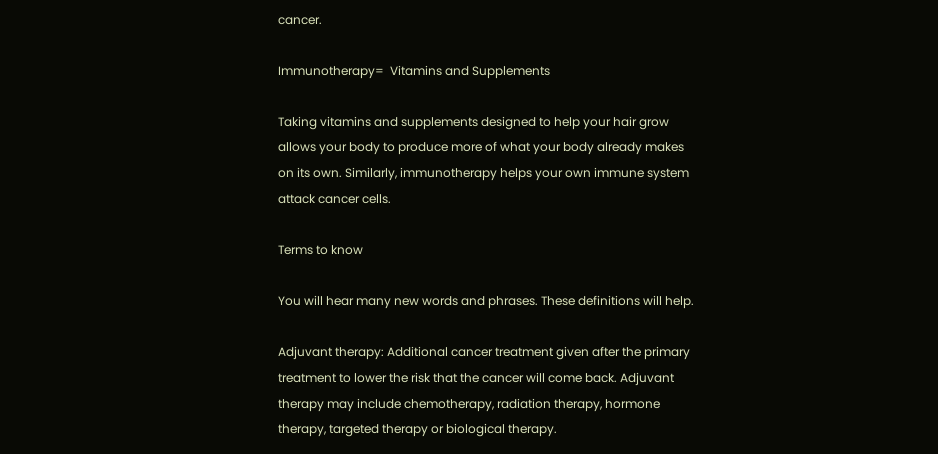cancer.

Immunotherapy=  Vitamins and Supplements

Taking vitamins and supplements designed to help your hair grow allows your body to produce more of what your body already makes on its own. Similarly, immunotherapy helps your own immune system attack cancer cells.

Terms to know

You will hear many new words and phrases. These definitions will help.

Adjuvant therapy: Additional cancer treatment given after the primary treatment to lower the risk that the cancer will come back. Adjuvant therapy may include chemotherapy, radiation therapy, hormone therapy, targeted therapy or biological therapy.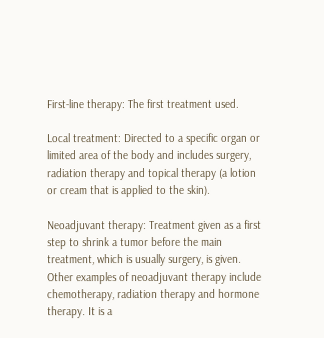First-line therapy: The first treatment used.

Local treatment: Directed to a specific organ or limited area of the body and includes surgery, radiation therapy and topical therapy (a lotion or cream that is applied to the skin).

Neoadjuvant therapy: Treatment given as a first step to shrink a tumor before the main treatment, which is usually surgery, is given. Other examples of neoadjuvant therapy include chemotherapy, radiation therapy and hormone therapy. It is a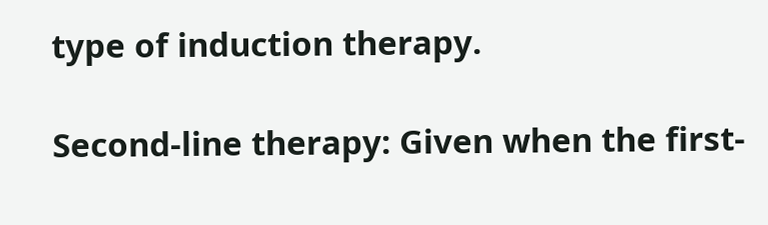type of induction therapy.

Second-line therapy: Given when the first-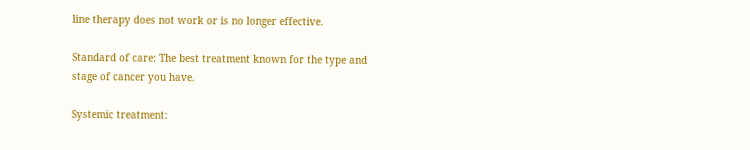line therapy does not work or is no longer effective.

Standard of care: The best treatment known for the type and stage of cancer you have.

Systemic treatment: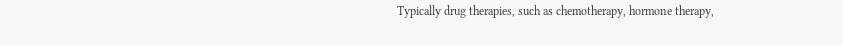Typically drug therapies, such as chemotherapy, hormone therapy,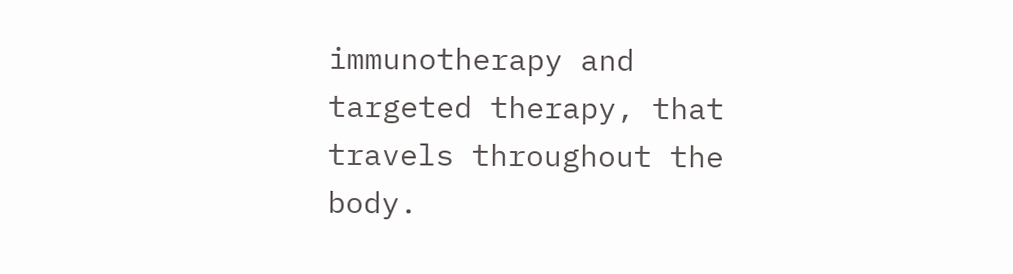immunotherapy and targeted therapy, that travels throughout the body.